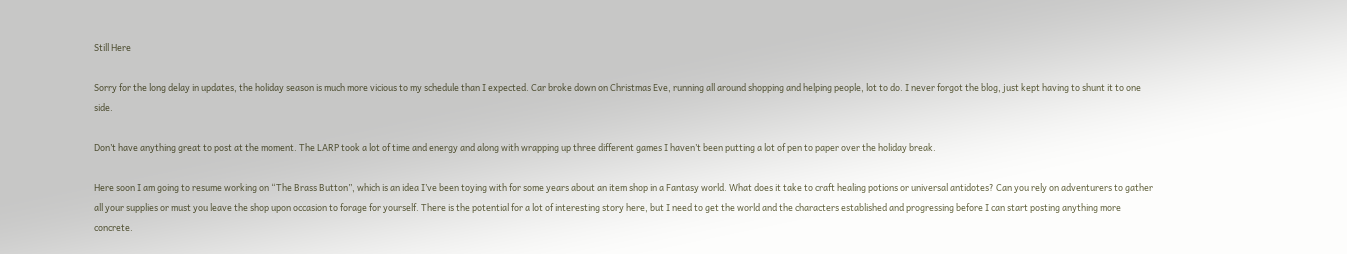Still Here

Sorry for the long delay in updates, the holiday season is much more vicious to my schedule than I expected. Car broke down on Christmas Eve, running all around shopping and helping people, lot to do. I never forgot the blog, just kept having to shunt it to one side.

Don’t have anything great to post at the moment. The LARP took a lot of time and energy and along with wrapping up three different games I haven’t been putting a lot of pen to paper over the holiday break.

Here soon I am going to resume working on “The Brass Button”, which is an idea I’ve been toying with for some years about an item shop in a Fantasy world. What does it take to craft healing potions or universal antidotes? Can you rely on adventurers to gather all your supplies or must you leave the shop upon occasion to forage for yourself. There is the potential for a lot of interesting story here, but I need to get the world and the characters established and progressing before I can start posting anything more concrete.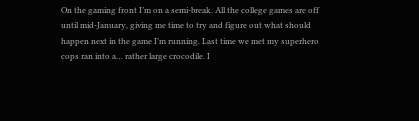On the gaming front I’m on a semi-break. All the college games are off until mid-January, giving me time to try and figure out what should happen next in the game I’m running. Last time we met my superhero cops ran into a… rather large crocodile. I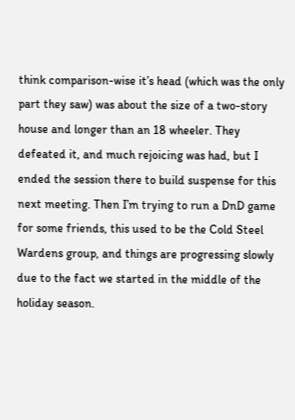think comparison-wise it’s head (which was the only part they saw) was about the size of a two-story house and longer than an 18 wheeler. They defeated it, and much rejoicing was had, but I ended the session there to build suspense for this next meeting. Then I’m trying to run a DnD game for some friends, this used to be the Cold Steel Wardens group, and things are progressing slowly due to the fact we started in the middle of the holiday season.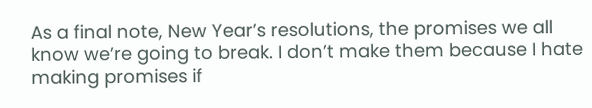As a final note, New Year’s resolutions, the promises we all know we’re going to break. I don’t make them because I hate making promises if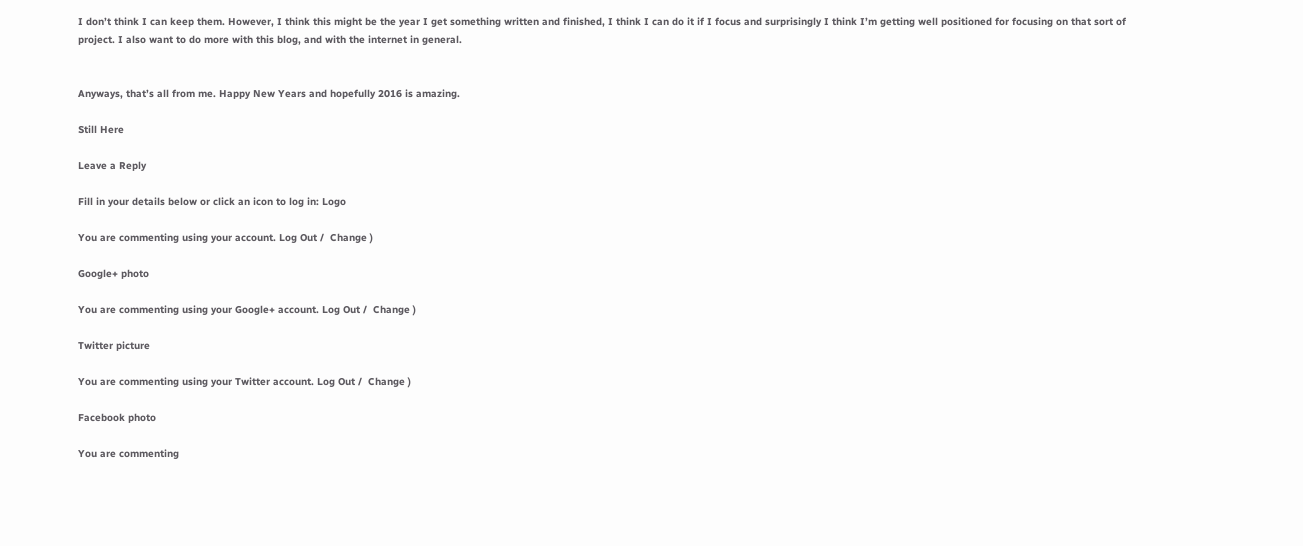I don’t think I can keep them. However, I think this might be the year I get something written and finished, I think I can do it if I focus and surprisingly I think I’m getting well positioned for focusing on that sort of project. I also want to do more with this blog, and with the internet in general.


Anyways, that’s all from me. Happy New Years and hopefully 2016 is amazing.

Still Here

Leave a Reply

Fill in your details below or click an icon to log in: Logo

You are commenting using your account. Log Out /  Change )

Google+ photo

You are commenting using your Google+ account. Log Out /  Change )

Twitter picture

You are commenting using your Twitter account. Log Out /  Change )

Facebook photo

You are commenting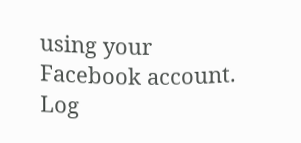using your Facebook account. Log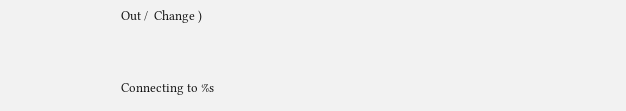Out /  Change )


Connecting to %s